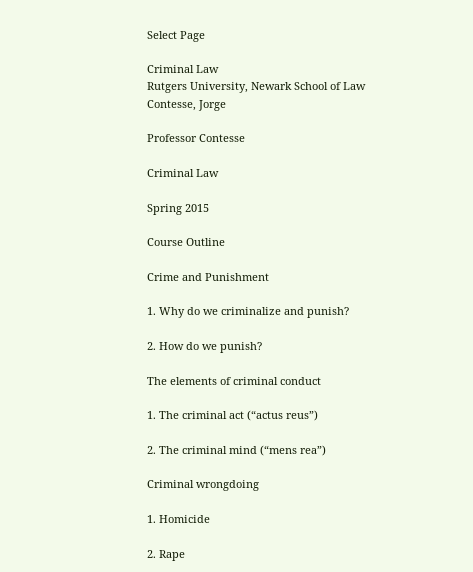Select Page

Criminal Law
Rutgers University, Newark School of Law
Contesse, Jorge

Professor Contesse

Criminal Law

Spring 2015

Course Outline

Crime and Punishment

1. Why do we criminalize and punish?

2. How do we punish?

The elements of criminal conduct

1. The criminal act (“actus reus”)

2. The criminal mind (“mens rea”)

Criminal wrongdoing

1. Homicide

2. Rape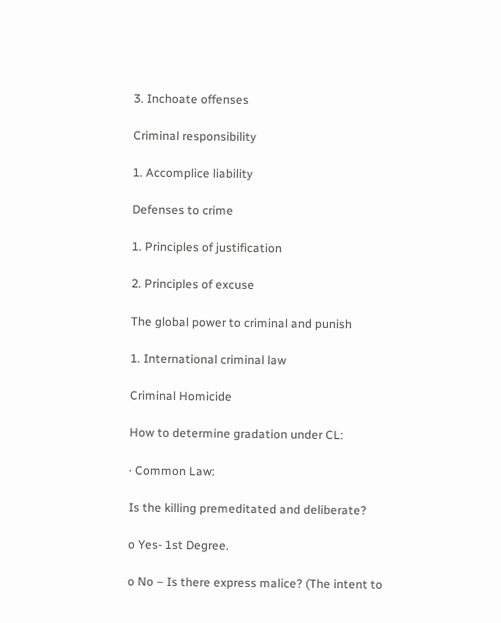3. Inchoate offenses

Criminal responsibility

1. Accomplice liability

Defenses to crime

1. Principles of justification

2. Principles of excuse

The global power to criminal and punish

1. International criminal law

Criminal Homicide

How to determine gradation under CL:

· Common Law:

Is the killing premeditated and deliberate?

o Yes- 1st Degree.

o No – Is there express malice? (The intent to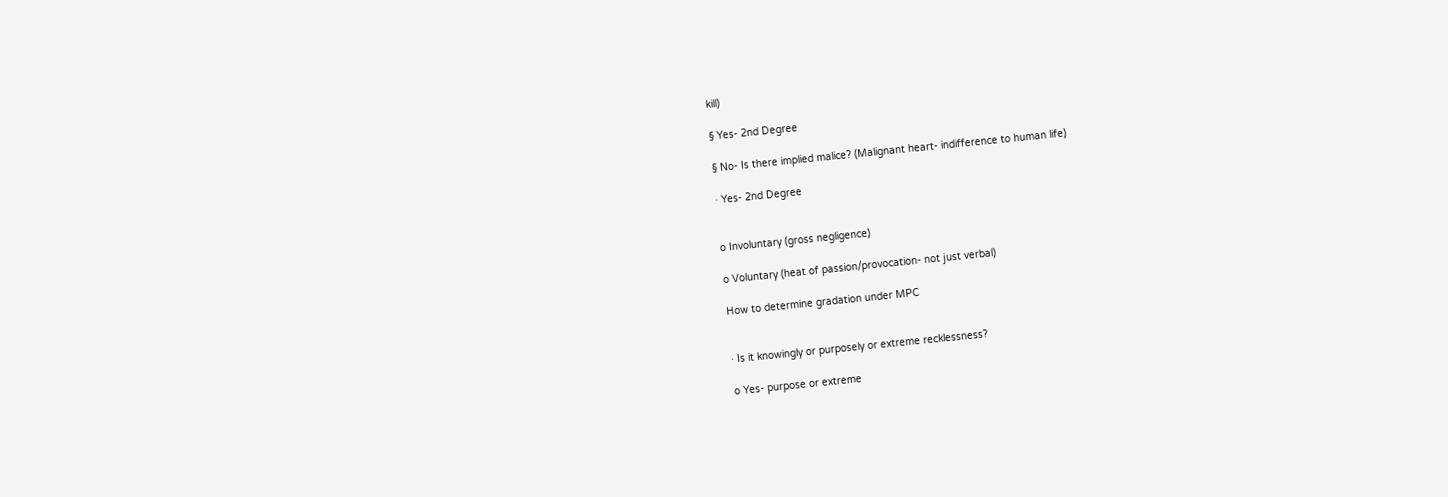kill)

§ Yes- 2nd Degree

§ No- Is there implied malice? (Malignant heart- indifference to human life)

· Yes- 2nd Degree


o Involuntary (gross negligence)

o Voluntary (heat of passion/provocation- not just verbal)

How to determine gradation under MPC


· Is it knowingly or purposely or extreme recklessness?

o Yes- purpose or extreme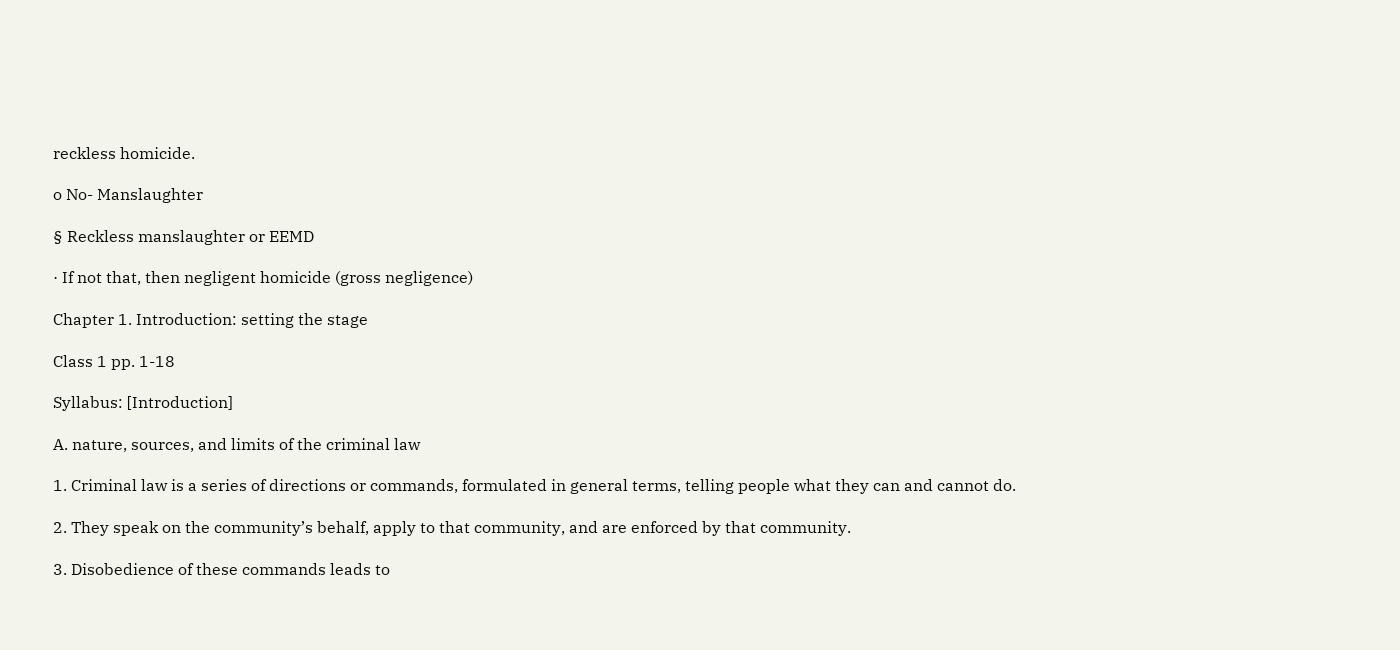reckless homicide.

o No- Manslaughter

§ Reckless manslaughter or EEMD

· If not that, then negligent homicide (gross negligence)

Chapter 1. Introduction: setting the stage

Class 1 pp. 1-18

Syllabus: [Introduction]

A. nature, sources, and limits of the criminal law

1. Criminal law is a series of directions or commands, formulated in general terms, telling people what they can and cannot do.

2. They speak on the community’s behalf, apply to that community, and are enforced by that community.

3. Disobedience of these commands leads to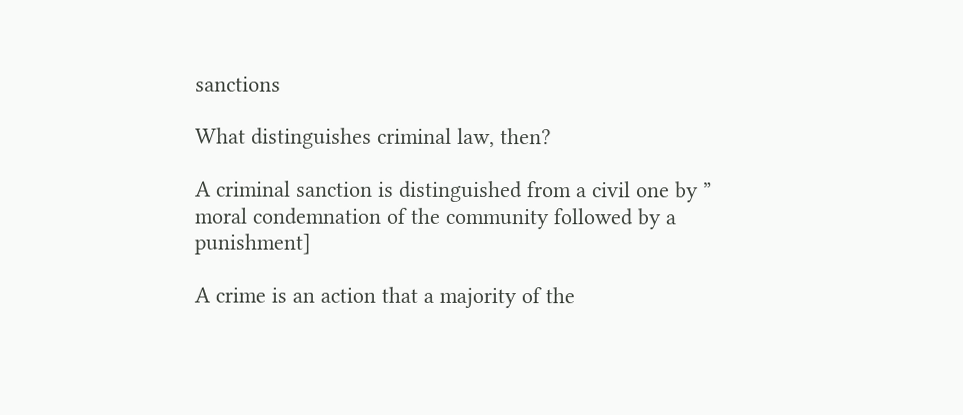sanctions

What distinguishes criminal law, then?

A criminal sanction is distinguished from a civil one by ” moral condemnation of the community followed by a punishment]

A crime is an action that a majority of the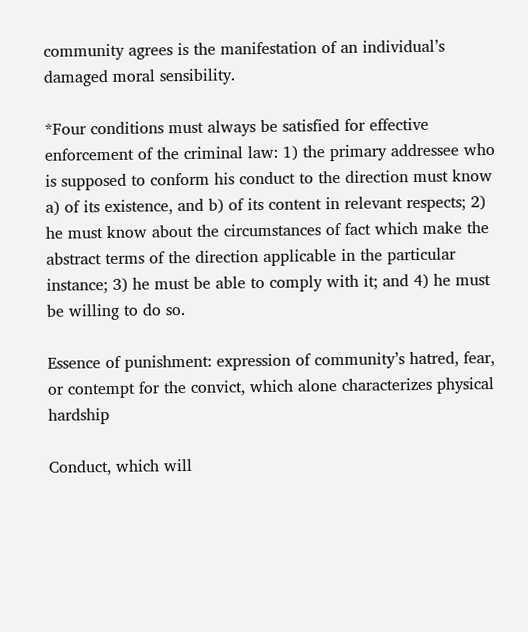community agrees is the manifestation of an individual’s damaged moral sensibility.

*Four conditions must always be satisfied for effective enforcement of the criminal law: 1) the primary addressee who is supposed to conform his conduct to the direction must know a) of its existence, and b) of its content in relevant respects; 2) he must know about the circumstances of fact which make the abstract terms of the direction applicable in the particular instance; 3) he must be able to comply with it; and 4) he must be willing to do so.

Essence of punishment: expression of community’s hatred, fear, or contempt for the convict, which alone characterizes physical hardship

Conduct, which will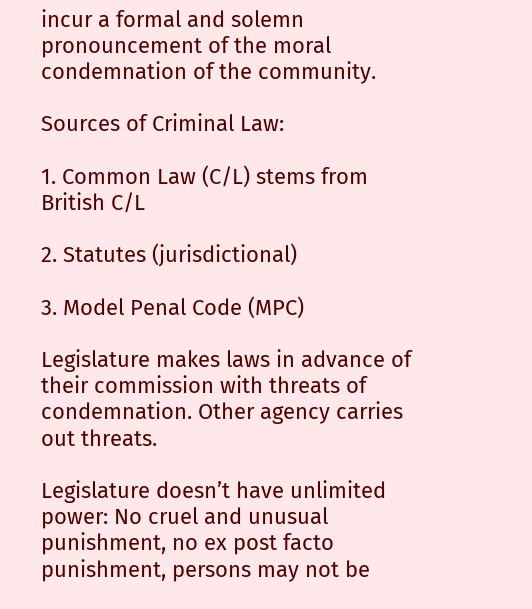incur a formal and solemn pronouncement of the moral condemnation of the community.

Sources of Criminal Law:

1. Common Law (C/L) stems from British C/L

2. Statutes (jurisdictional)

3. Model Penal Code (MPC)

Legislature makes laws in advance of their commission with threats of condemnation. Other agency carries out threats.

Legislature doesn’t have unlimited power: No cruel and unusual punishment, no ex post facto punishment, persons may not be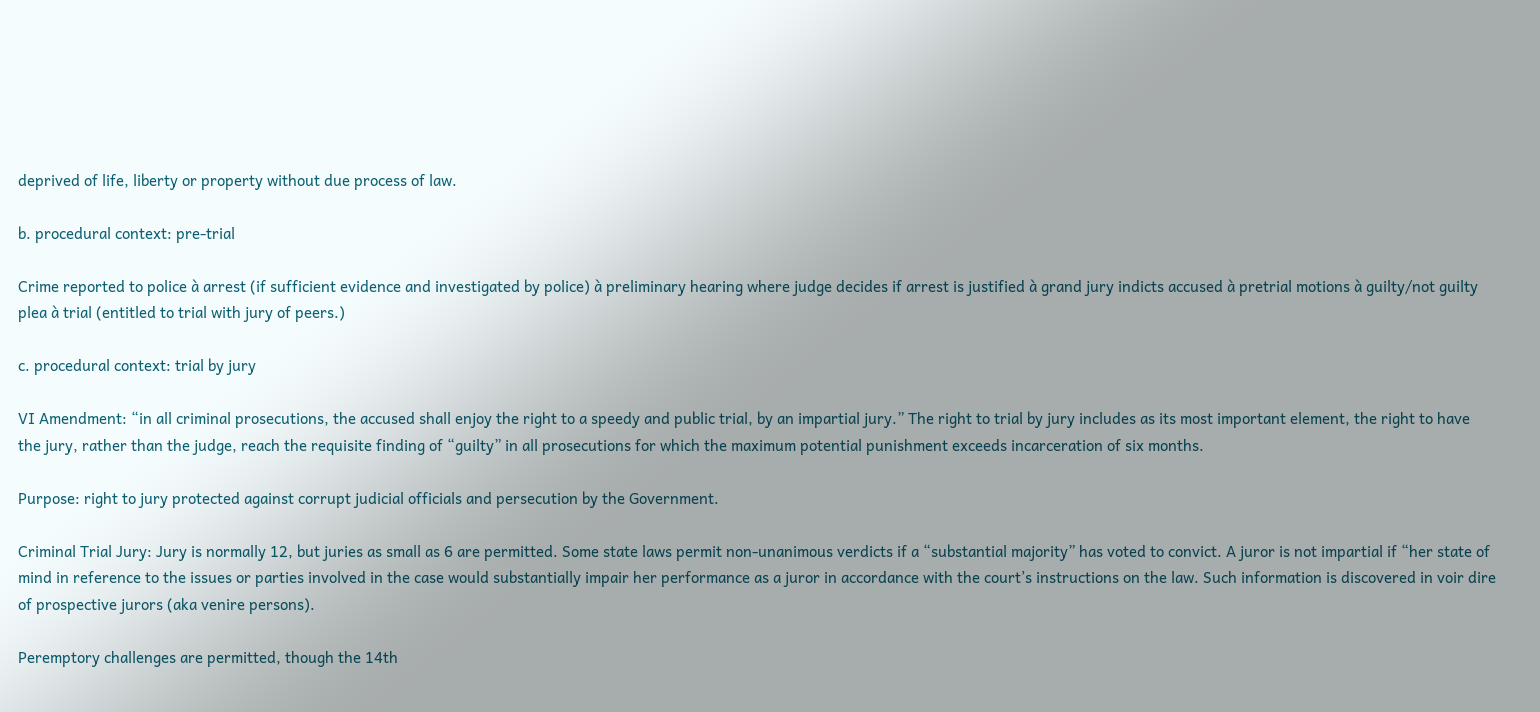deprived of life, liberty or property without due process of law.

b. procedural context: pre-trial

Crime reported to police à arrest (if sufficient evidence and investigated by police) à preliminary hearing where judge decides if arrest is justified à grand jury indicts accused à pretrial motions à guilty/not guilty plea à trial (entitled to trial with jury of peers.)

c. procedural context: trial by jury

VI Amendment: “in all criminal prosecutions, the accused shall enjoy the right to a speedy and public trial, by an impartial jury.” The right to trial by jury includes as its most important element, the right to have the jury, rather than the judge, reach the requisite finding of “guilty” in all prosecutions for which the maximum potential punishment exceeds incarceration of six months.

Purpose: right to jury protected against corrupt judicial officials and persecution by the Government.

Criminal Trial Jury: Jury is normally 12, but juries as small as 6 are permitted. Some state laws permit non-unanimous verdicts if a “substantial majority” has voted to convict. A juror is not impartial if “her state of mind in reference to the issues or parties involved in the case would substantially impair her performance as a juror in accordance with the court’s instructions on the law. Such information is discovered in voir dire of prospective jurors (aka venire persons).

Peremptory challenges are permitted, though the 14th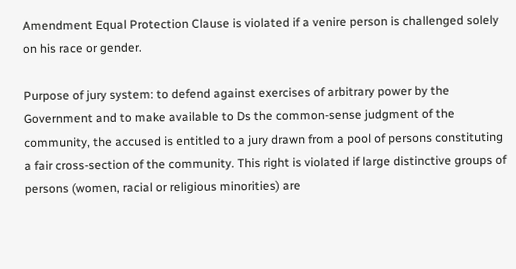Amendment Equal Protection Clause is violated if a venire person is challenged solely on his race or gender.

Purpose of jury system: to defend against exercises of arbitrary power by the Government and to make available to Ds the common-sense judgment of the community, the accused is entitled to a jury drawn from a pool of persons constituting a fair cross-section of the community. This right is violated if large distinctive groups of persons (women, racial or religious minorities) are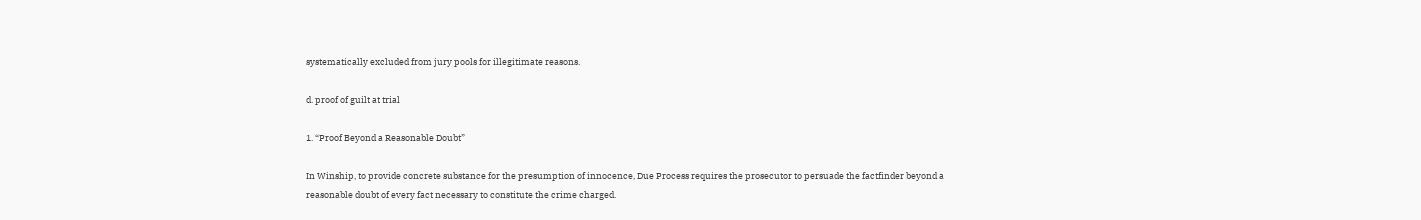systematically excluded from jury pools for illegitimate reasons.

d. proof of guilt at trial

1. “Proof Beyond a Reasonable Doubt”

In Winship, to provide concrete substance for the presumption of innocence, Due Process requires the prosecutor to persuade the factfinder beyond a reasonable doubt of every fact necessary to constitute the crime charged.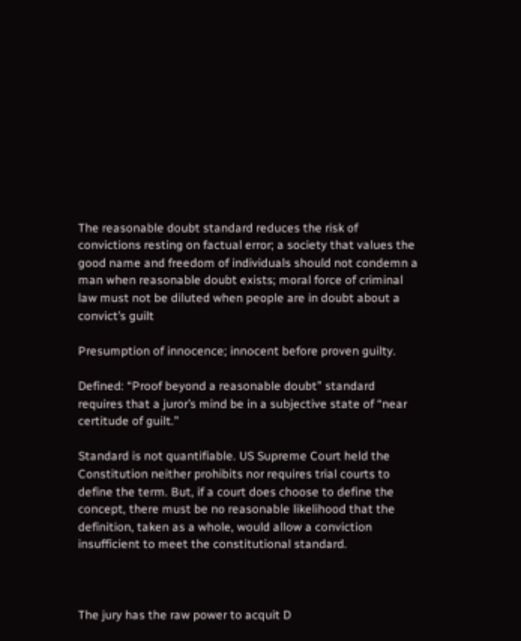The reasonable doubt standard reduces the risk of convictions resting on factual error; a society that values the good name and freedom of individuals should not condemn a man when reasonable doubt exists; moral force of criminal law must not be diluted when people are in doubt about a convict’s guilt

Presumption of innocence; innocent before proven guilty.

Defined: “Proof beyond a reasonable doubt” standard requires that a juror’s mind be in a subjective state of “near certitude of guilt.”

Standard is not quantifiable. US Supreme Court held the Constitution neither prohibits nor requires trial courts to define the term. But, if a court does choose to define the concept, there must be no reasonable likelihood that the definition, taken as a whole, would allow a conviction insufficient to meet the constitutional standard.



The jury has the raw power to acquit D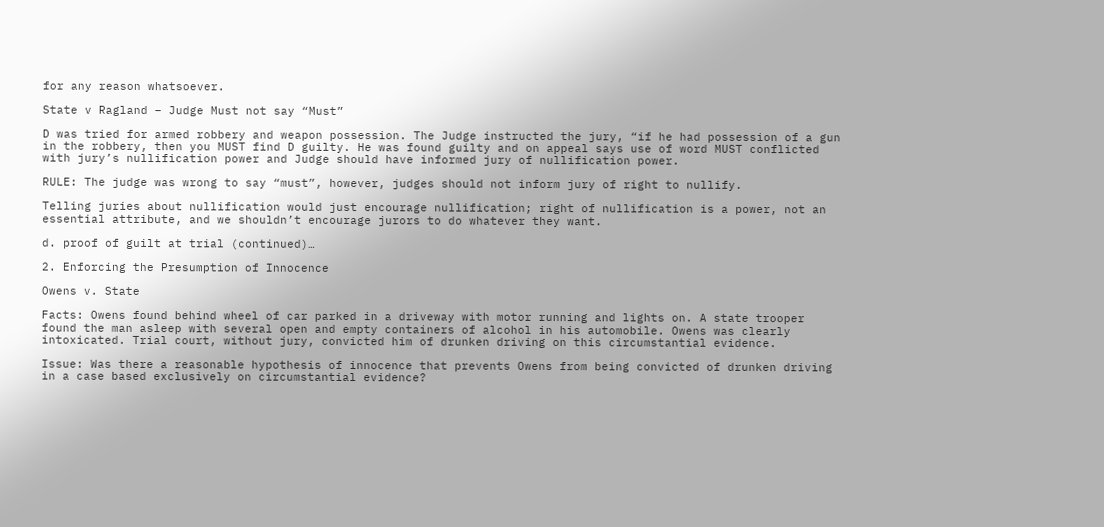for any reason whatsoever.

State v Ragland – Judge Must not say “Must”

D was tried for armed robbery and weapon possession. The Judge instructed the jury, “if he had possession of a gun in the robbery, then you MUST find D guilty. He was found guilty and on appeal says use of word MUST conflicted with jury’s nullification power and Judge should have informed jury of nullification power.

RULE: The judge was wrong to say “must”, however, judges should not inform jury of right to nullify.

Telling juries about nullification would just encourage nullification; right of nullification is a power, not an essential attribute, and we shouldn’t encourage jurors to do whatever they want.

d. proof of guilt at trial (continued)…

2. Enforcing the Presumption of Innocence

Owens v. State

Facts: Owens found behind wheel of car parked in a driveway with motor running and lights on. A state trooper found the man asleep with several open and empty containers of alcohol in his automobile. Owens was clearly intoxicated. Trial court, without jury, convicted him of drunken driving on this circumstantial evidence.

Issue: Was there a reasonable hypothesis of innocence that prevents Owens from being convicted of drunken driving in a case based exclusively on circumstantial evidence?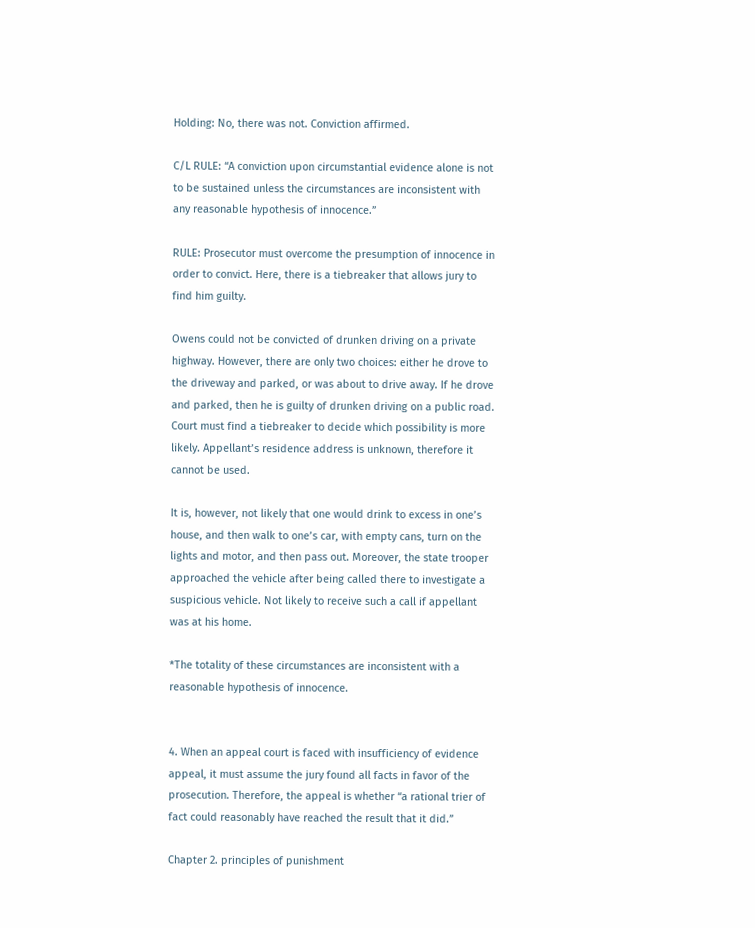Holding: No, there was not. Conviction affirmed.

C/L RULE: “A conviction upon circumstantial evidence alone is not to be sustained unless the circumstances are inconsistent with any reasonable hypothesis of innocence.”

RULE: Prosecutor must overcome the presumption of innocence in order to convict. Here, there is a tiebreaker that allows jury to find him guilty.

Owens could not be convicted of drunken driving on a private highway. However, there are only two choices: either he drove to the driveway and parked, or was about to drive away. If he drove and parked, then he is guilty of drunken driving on a public road. Court must find a tiebreaker to decide which possibility is more likely. Appellant’s residence address is unknown, therefore it cannot be used.

It is, however, not likely that one would drink to excess in one’s house, and then walk to one’s car, with empty cans, turn on the lights and motor, and then pass out. Moreover, the state trooper approached the vehicle after being called there to investigate a suspicious vehicle. Not likely to receive such a call if appellant was at his home.

*The totality of these circumstances are inconsistent with a reasonable hypothesis of innocence.


4. When an appeal court is faced with insufficiency of evidence appeal, it must assume the jury found all facts in favor of the prosecution. Therefore, the appeal is whether “a rational trier of fact could reasonably have reached the result that it did.”

Chapter 2. principles of punishment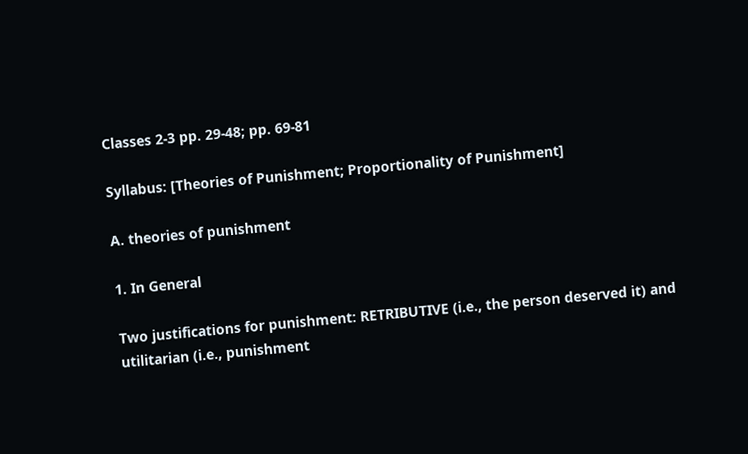Classes 2-3 pp. 29-48; pp. 69-81

Syllabus: [Theories of Punishment; Proportionality of Punishment]

A. theories of punishment

1. In General

Two justifications for punishment: RETRIBUTIVE (i.e., the person deserved it) and utilitarian (i.e., punishment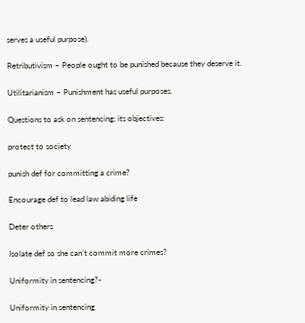serves a useful purpose).

Retributivism – People ought to be punished because they deserve it.

Utilitarianism – Punishment has useful purposes.

Questions to ask on sentencing; its objectives:

protect to society

punish def for committing a crime?

Encourage def to lead law abiding life

Deter others

Isolate def so she can’t commit more crimes?

Uniformity in sentencing?-

Uniformity in sentencing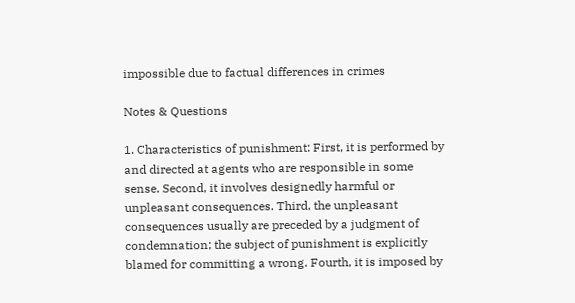impossible due to factual differences in crimes

Notes & Questions

1. Characteristics of punishment: First, it is performed by and directed at agents who are responsible in some sense. Second, it involves designedly harmful or unpleasant consequences. Third, the unpleasant consequences usually are preceded by a judgment of condemnation; the subject of punishment is explicitly blamed for committing a wrong. Fourth, it is imposed by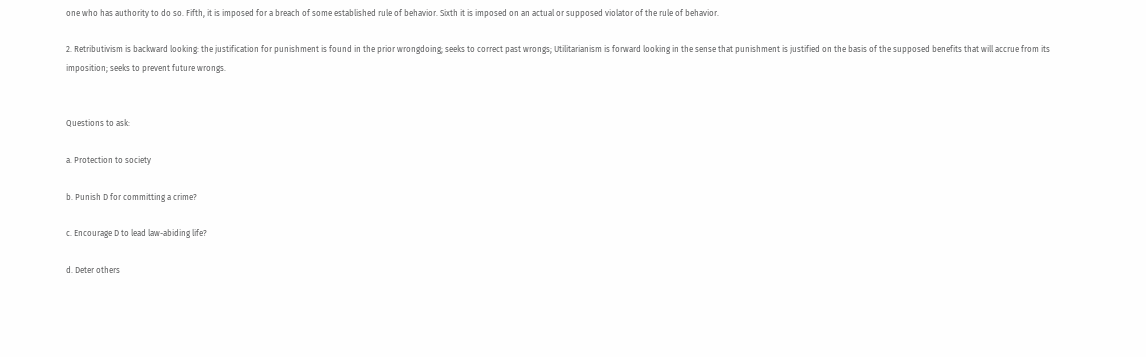one who has authority to do so. Fifth, it is imposed for a breach of some established rule of behavior. Sixth it is imposed on an actual or supposed violator of the rule of behavior.

2. Retributivism is backward looking: the justification for punishment is found in the prior wrongdoing; seeks to correct past wrongs; Utilitarianism is forward looking in the sense that punishment is justified on the basis of the supposed benefits that will accrue from its imposition; seeks to prevent future wrongs.


Questions to ask:

a. Protection to society

b. Punish D for committing a crime?

c. Encourage D to lead law-abiding life?

d. Deter others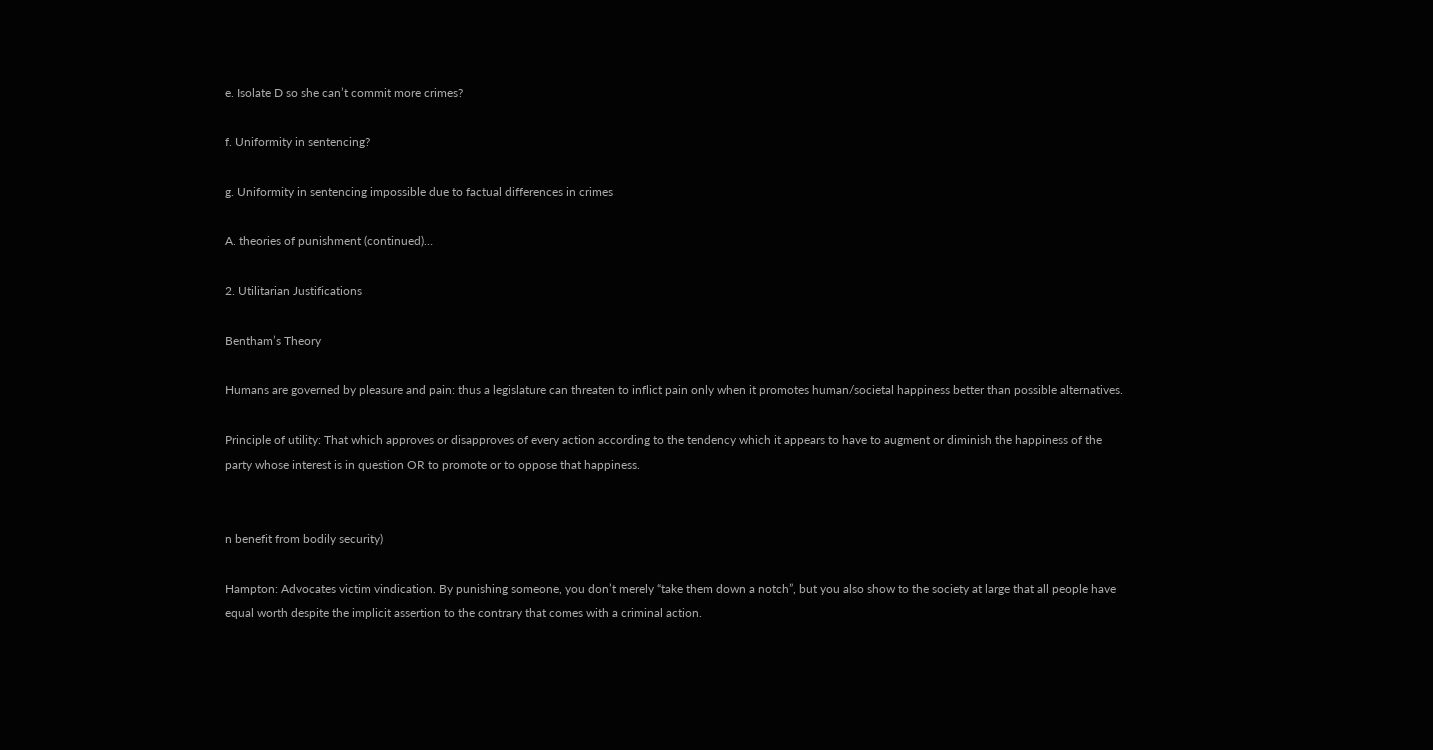e. Isolate D so she can’t commit more crimes?

f. Uniformity in sentencing?

g. Uniformity in sentencing impossible due to factual differences in crimes

A. theories of punishment (continued)…

2. Utilitarian Justifications

Bentham’s Theory

Humans are governed by pleasure and pain: thus a legislature can threaten to inflict pain only when it promotes human/societal happiness better than possible alternatives.

Principle of utility: That which approves or disapproves of every action according to the tendency which it appears to have to augment or diminish the happiness of the party whose interest is in question OR to promote or to oppose that happiness.


n benefit from bodily security)

Hampton: Advocates victim vindication. By punishing someone, you don’t merely “take them down a notch”, but you also show to the society at large that all people have equal worth despite the implicit assertion to the contrary that comes with a criminal action.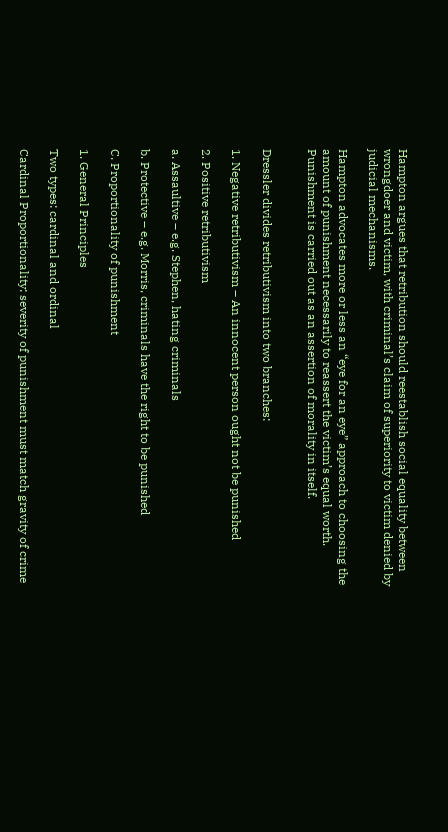Hampton argues that retribution should reestablish social equality between wrongdoer and victim, with criminal’s claim of superiority to victim denied by judicial mechanisms.

Hampton advocates more or less an “eye for an eye” approach to choosing the amount of punishment necessarily to reassert the victim’s equal worth. Punishment is carried out as an assertion of morality in itself.


Dressler divides retributivism into two branches:

1. Negative retributivism – An innocent person ought not be punished

2. Positive retributivism

a. Assaultive – e.g. Stephen, hating criminals

b. Protective – e.g. Morris, criminals have the right to be punished

C. Proportionality of punishment

1. General Principles

Two types: cardinal and ordinal

Cardinal Proportionality: severity of punishment must match gravity of crime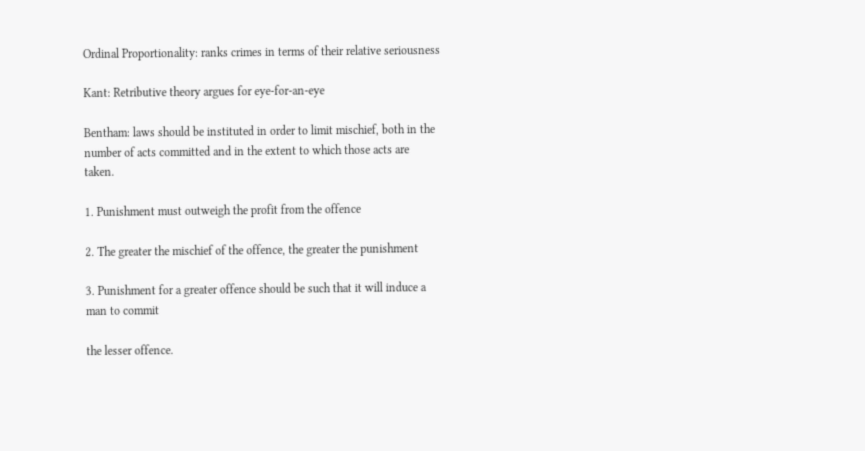Ordinal Proportionality: ranks crimes in terms of their relative seriousness

Kant: Retributive theory argues for eye-for-an-eye

Bentham: laws should be instituted in order to limit mischief, both in the number of acts committed and in the extent to which those acts are taken.

1. Punishment must outweigh the profit from the offence

2. The greater the mischief of the offence, the greater the punishment

3. Punishment for a greater offence should be such that it will induce a man to commit

the lesser offence.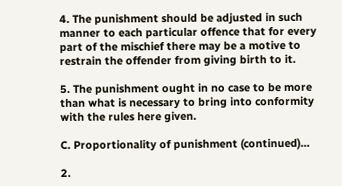4. The punishment should be adjusted in such manner to each particular offence that for every part of the mischief there may be a motive to restrain the offender from giving birth to it.

5. The punishment ought in no case to be more than what is necessary to bring into conformity with the rules here given.

C. Proportionality of punishment (continued)…

2.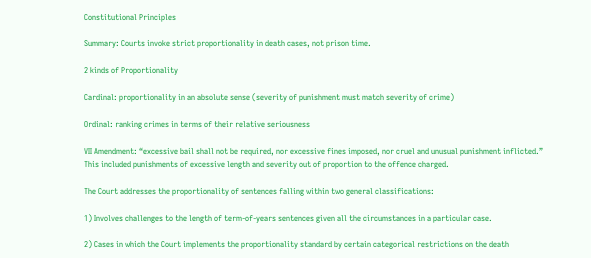Constitutional Principles

Summary: Courts invoke strict proportionality in death cases, not prison time.

2 kinds of Proportionality

Cardinal: proportionality in an absolute sense (severity of punishment must match severity of crime)

Ordinal: ranking crimes in terms of their relative seriousness

VII Amendment: “excessive bail shall not be required, nor excessive fines imposed, nor cruel and unusual punishment inflicted.” This included punishments of excessive length and severity out of proportion to the offence charged.

The Court addresses the proportionality of sentences falling within two general classifications:

1) Involves challenges to the length of term-of-years sentences given all the circumstances in a particular case.

2) Cases in which the Court implements the proportionality standard by certain categorical restrictions on the death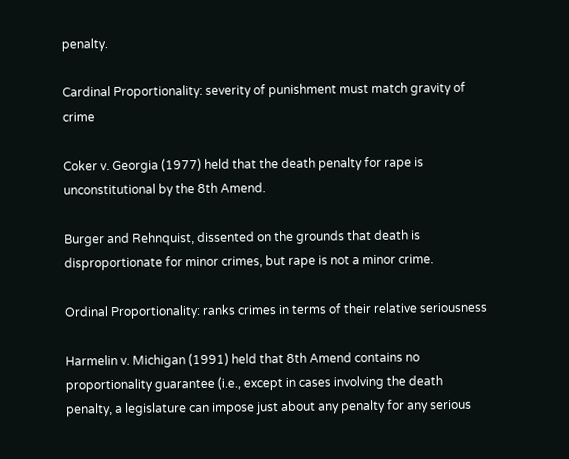penalty.

Cardinal Proportionality: severity of punishment must match gravity of crime

Coker v. Georgia (1977) held that the death penalty for rape is unconstitutional by the 8th Amend.

Burger and Rehnquist, dissented on the grounds that death is disproportionate for minor crimes, but rape is not a minor crime.

Ordinal Proportionality: ranks crimes in terms of their relative seriousness

Harmelin v. Michigan (1991) held that 8th Amend contains no proportionality guarantee (i.e., except in cases involving the death penalty, a legislature can impose just about any penalty for any serious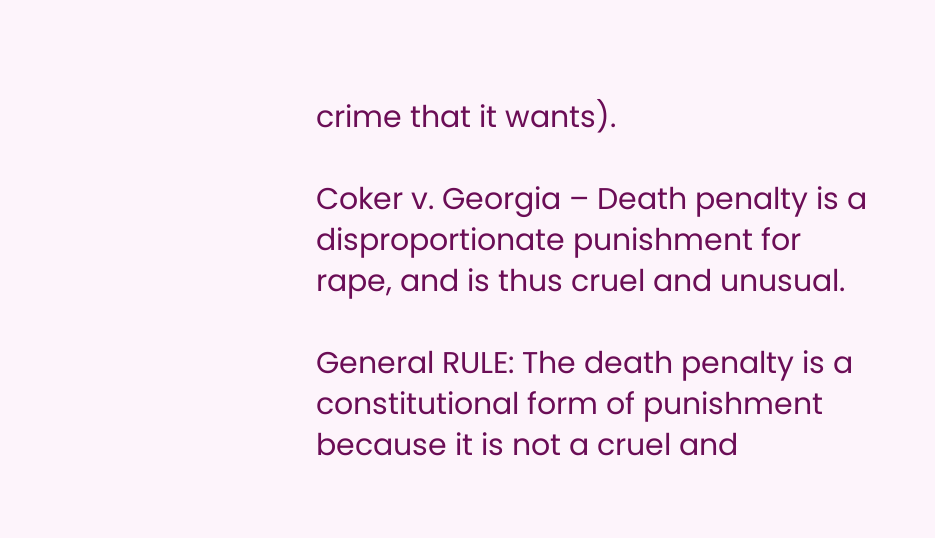crime that it wants).

Coker v. Georgia – Death penalty is a disproportionate punishment for rape, and is thus cruel and unusual.

General RULE: The death penalty is a constitutional form of punishment because it is not a cruel and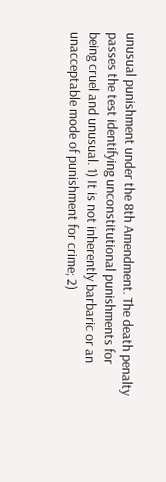unusual punishment under the 8th Amendment. The death penalty passes the test identifying unconstitutional punishments for being cruel and unusual. 1) It is not inherently barbaric or an unacceptable mode of punishment for crime; 2)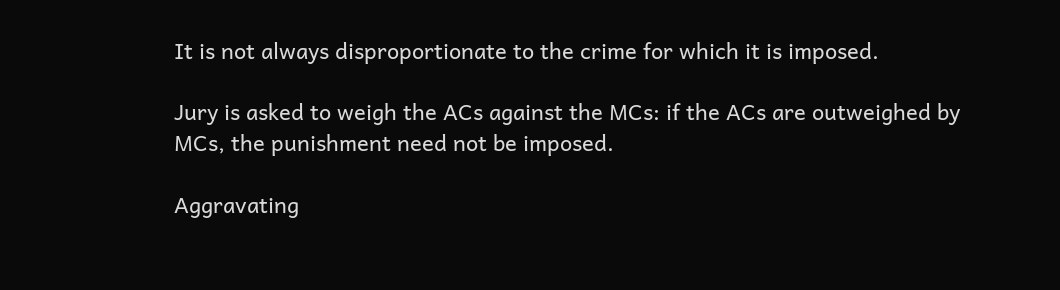It is not always disproportionate to the crime for which it is imposed.

Jury is asked to weigh the ACs against the MCs: if the ACs are outweighed by MCs, the punishment need not be imposed.

Aggravating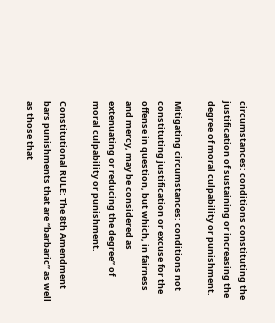circumstances: conditions constituting the justification of sustaining or increasing the degree of moral culpability or punishment.

Mitigating circumstances: conditions not constituting justification or excuse for the offense in question, but which, in fairness and mercy, may be considered as extenuating or reducing the degree” of moral culpability or punishment.

Constitutional RULE: The 8th Amendment bars punishments that are “barbaric” as well as those that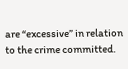are “excessive” in relation to the crime committed.